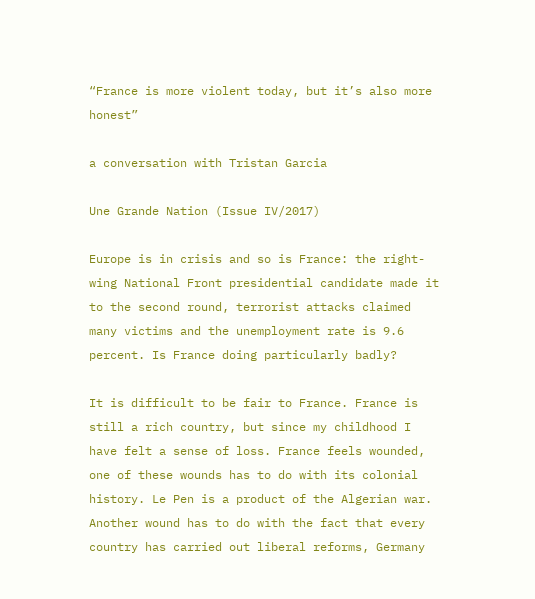“France is more violent today, but it’s also more honest”

a conversation with Tristan Garcia

Une Grande Nation (Issue IV/2017)

Europe is in crisis and so is France: the right-wing National Front presidential candidate made it to the second round, terrorist attacks claimed many victims and the unemployment rate is 9.6 percent. Is France doing particularly badly?

It is difficult to be fair to France. France is still a rich country, but since my childhood I have felt a sense of loss. France feels wounded, one of these wounds has to do with its colonial history. Le Pen is a product of the Algerian war. Another wound has to do with the fact that every country has carried out liberal reforms, Germany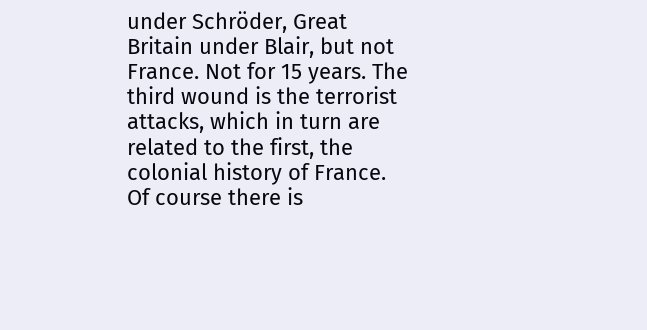under Schröder, Great Britain under Blair, but not France. Not for 15 years. The third wound is the terrorist attacks, which in turn are related to the first, the colonial history of France. Of course there is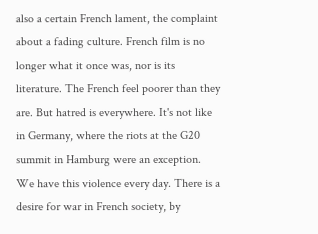also a certain French lament, the complaint about a fading culture. French film is no longer what it once was, nor is its literature. The French feel poorer than they are. But hatred is everywhere. It's not like in Germany, where the riots at the G20 summit in Hamburg were an exception. We have this violence every day. There is a desire for war in French society, by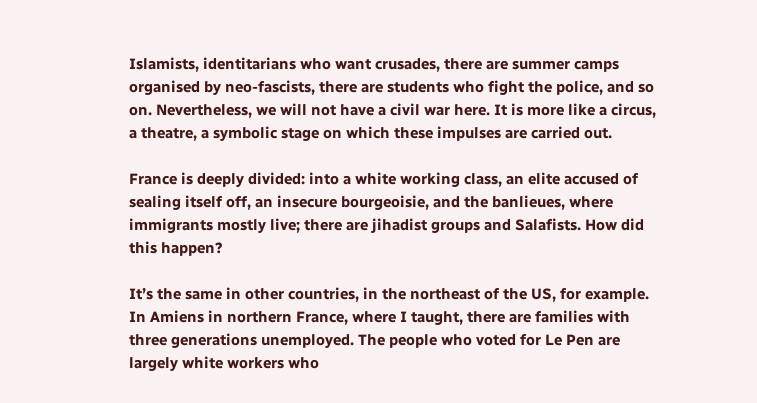Islamists, identitarians who want crusades, there are summer camps organised by neo-fascists, there are students who fight the police, and so on. Nevertheless, we will not have a civil war here. It is more like a circus, a theatre, a symbolic stage on which these impulses are carried out.

France is deeply divided: into a white working class, an elite accused of sealing itself off, an insecure bourgeoisie, and the banlieues, where immigrants mostly live; there are jihadist groups and Salafists. How did this happen?

It’s the same in other countries, in the northeast of the US, for example. In Amiens in northern France, where I taught, there are families with three generations unemployed. The people who voted for Le Pen are largely white workers who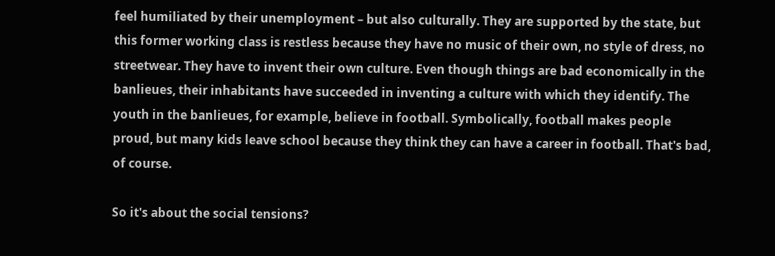feel humiliated by their unemployment – but also culturally. They are supported by the state, but this former working class is restless because they have no music of their own, no style of dress, no streetwear. They have to invent their own culture. Even though things are bad economically in the banlieues, their inhabitants have succeeded in inventing a culture with which they identify. The youth in the banlieues, for example, believe in football. Symbolically, football makes people proud, but many kids leave school because they think they can have a career in football. That's bad, of course.

So it's about the social tensions?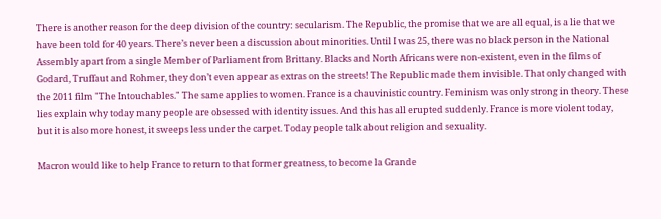There is another reason for the deep division of the country: secularism. The Republic, the promise that we are all equal, is a lie that we have been told for 40 years. There’s never been a discussion about minorities. Until I was 25, there was no black person in the National Assembly apart from a single Member of Parliament from Brittany. Blacks and North Africans were non-existent, even in the films of Godard, Truffaut and Rohmer, they don’t even appear as extras on the streets! The Republic made them invisible. That only changed with the 2011 film "The Intouchables." The same applies to women. France is a chauvinistic country. Feminism was only strong in theory. These lies explain why today many people are obsessed with identity issues. And this has all erupted suddenly. France is more violent today, but it is also more honest, it sweeps less under the carpet. Today people talk about religion and sexuality.

Macron would like to help France to return to that former greatness, to become la Grande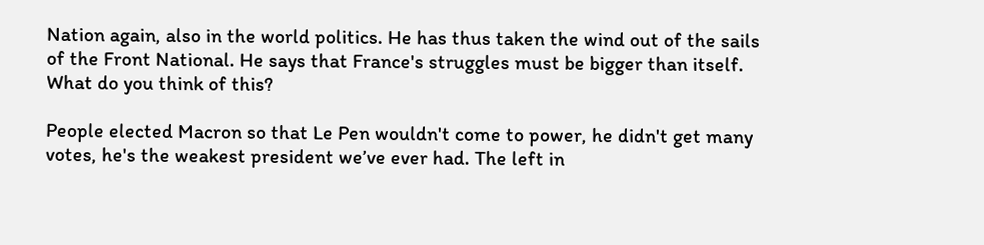Nation again, also in the world politics. He has thus taken the wind out of the sails of the Front National. He says that France's struggles must be bigger than itself. What do you think of this?

People elected Macron so that Le Pen wouldn't come to power, he didn't get many votes, he's the weakest president we’ve ever had. The left in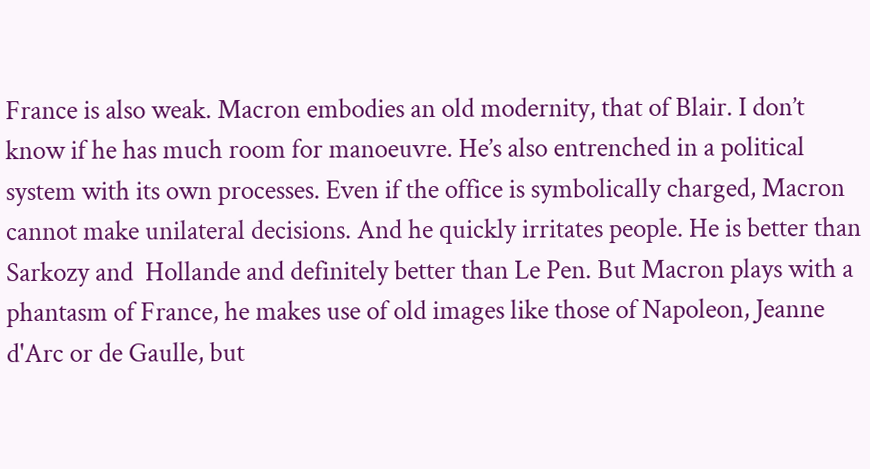France is also weak. Macron embodies an old modernity, that of Blair. I don’t know if he has much room for manoeuvre. He’s also entrenched in a political system with its own processes. Even if the office is symbolically charged, Macron cannot make unilateral decisions. And he quickly irritates people. He is better than Sarkozy and  Hollande and definitely better than Le Pen. But Macron plays with a phantasm of France, he makes use of old images like those of Napoleon, Jeanne d'Arc or de Gaulle, but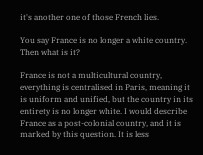it's another one of those French lies.

You say France is no longer a white country. Then what is it?

France is not a multicultural country, everything is centralised in Paris, meaning it is uniform and unified, but the country in its entirety is no longer white. I would describe France as a post-colonial country, and it is marked by this question. It is less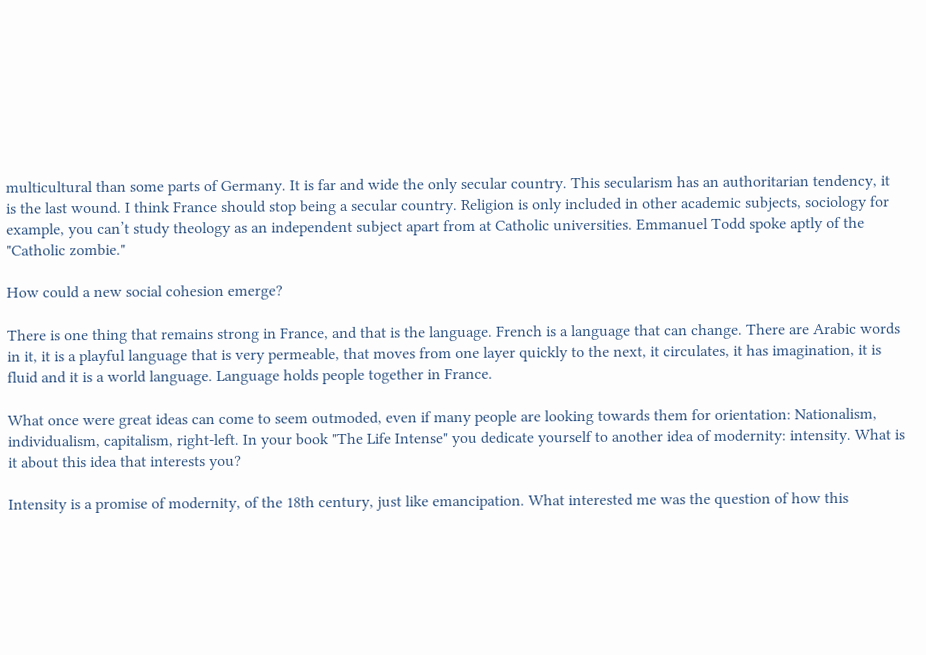multicultural than some parts of Germany. It is far and wide the only secular country. This secularism has an authoritarian tendency, it is the last wound. I think France should stop being a secular country. Religion is only included in other academic subjects, sociology for example, you can’t study theology as an independent subject apart from at Catholic universities. Emmanuel Todd spoke aptly of the "Catholic zombie."

How could a new social cohesion emerge?

There is one thing that remains strong in France, and that is the language. French is a language that can change. There are Arabic words in it, it is a playful language that is very permeable, that moves from one layer quickly to the next, it circulates, it has imagination, it is fluid and it is a world language. Language holds people together in France.

What once were great ideas can come to seem outmoded, even if many people are looking towards them for orientation: Nationalism, individualism, capitalism, right-left. In your book "The Life Intense" you dedicate yourself to another idea of modernity: intensity. What is it about this idea that interests you?

Intensity is a promise of modernity, of the 18th century, just like emancipation. What interested me was the question of how this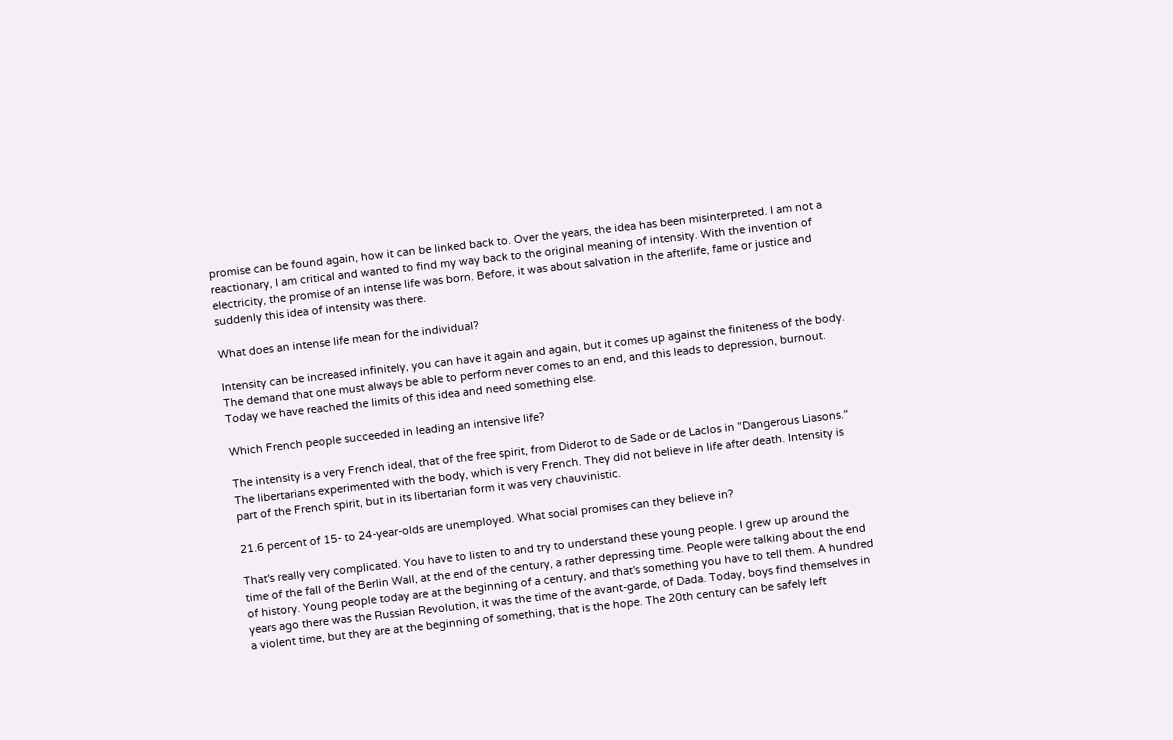promise can be found again, how it can be linked back to. Over the years, the idea has been misinterpreted. I am not a reactionary, I am critical and wanted to find my way back to the original meaning of intensity. With the invention of electricity, the promise of an intense life was born. Before, it was about salvation in the afterlife, fame or justice and suddenly this idea of intensity was there.

What does an intense life mean for the individual?

Intensity can be increased infinitely, you can have it again and again, but it comes up against the finiteness of the body. The demand that one must always be able to perform never comes to an end, and this leads to depression, burnout. Today we have reached the limits of this idea and need something else.

Which French people succeeded in leading an intensive life?

The intensity is a very French ideal, that of the free spirit, from Diderot to de Sade or de Laclos in "Dangerous Liasons." The libertarians experimented with the body, which is very French. They did not believe in life after death. Intensity is part of the French spirit, but in its libertarian form it was very chauvinistic.

21.6 percent of 15- to 24-year-olds are unemployed. What social promises can they believe in?

That's really very complicated. You have to listen to and try to understand these young people. I grew up around the time of the fall of the Berlin Wall, at the end of the century, a rather depressing time. People were talking about the end of history. Young people today are at the beginning of a century, and that's something you have to tell them. A hundred years ago there was the Russian Revolution, it was the time of the avant-garde, of Dada. Today, boys find themselves in a violent time, but they are at the beginning of something, that is the hope. The 20th century can be safely left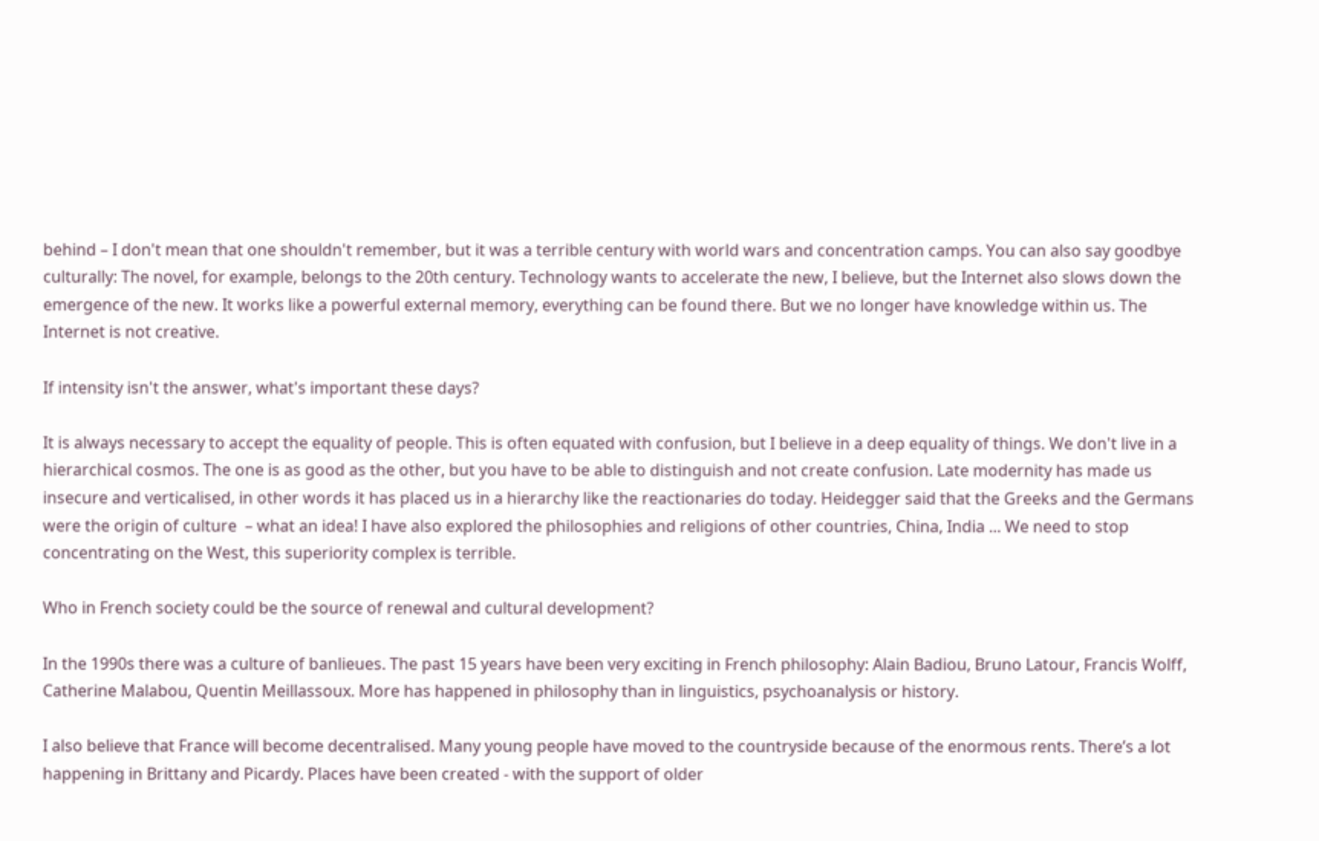behind – I don't mean that one shouldn't remember, but it was a terrible century with world wars and concentration camps. You can also say goodbye culturally: The novel, for example, belongs to the 20th century. Technology wants to accelerate the new, I believe, but the Internet also slows down the emergence of the new. It works like a powerful external memory, everything can be found there. But we no longer have knowledge within us. The Internet is not creative.

If intensity isn't the answer, what's important these days?

It is always necessary to accept the equality of people. This is often equated with confusion, but I believe in a deep equality of things. We don't live in a hierarchical cosmos. The one is as good as the other, but you have to be able to distinguish and not create confusion. Late modernity has made us insecure and verticalised, in other words it has placed us in a hierarchy like the reactionaries do today. Heidegger said that the Greeks and the Germans were the origin of culture  – what an idea! I have also explored the philosophies and religions of other countries, China, India ... We need to stop concentrating on the West, this superiority complex is terrible.

Who in French society could be the source of renewal and cultural development?

In the 1990s there was a culture of banlieues. The past 15 years have been very exciting in French philosophy: Alain Badiou, Bruno Latour, Francis Wolff, Catherine Malabou, Quentin Meillassoux. More has happened in philosophy than in linguistics, psychoanalysis or history.

I also believe that France will become decentralised. Many young people have moved to the countryside because of the enormous rents. There’s a lot happening in Brittany and Picardy. Places have been created - with the support of older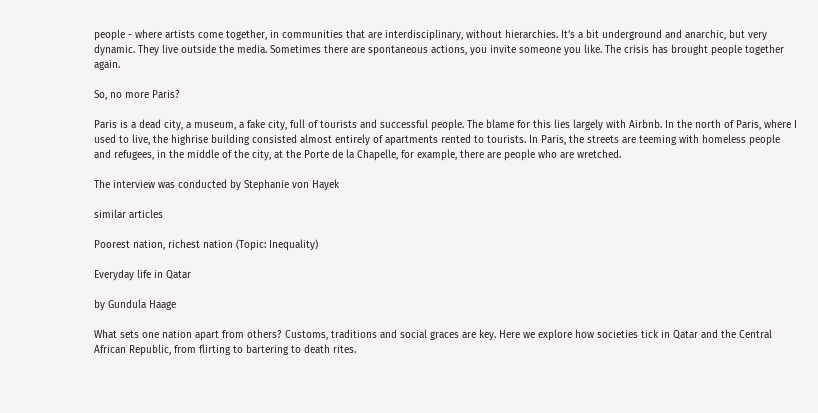people - where artists come together, in communities that are interdisciplinary, without hierarchies. It’s a bit underground and anarchic, but very dynamic. They live outside the media. Sometimes there are spontaneous actions, you invite someone you like. The crisis has brought people together again.

So, no more Paris?

Paris is a dead city, a museum, a fake city, full of tourists and successful people. The blame for this lies largely with Airbnb. In the north of Paris, where I used to live, the highrise building consisted almost entirely of apartments rented to tourists. In Paris, the streets are teeming with homeless people and refugees, in the middle of the city, at the Porte de la Chapelle, for example, there are people who are wretched.

The interview was conducted by Stephanie von Hayek

similar articles

Poorest nation, richest nation (Topic: Inequality)

Everyday life in Qatar

by Gundula Haage

What sets one nation apart from others? Customs, traditions and social graces are key. Here we explore how societies tick in Qatar and the Central African Republic, from flirting to bartering to death rites.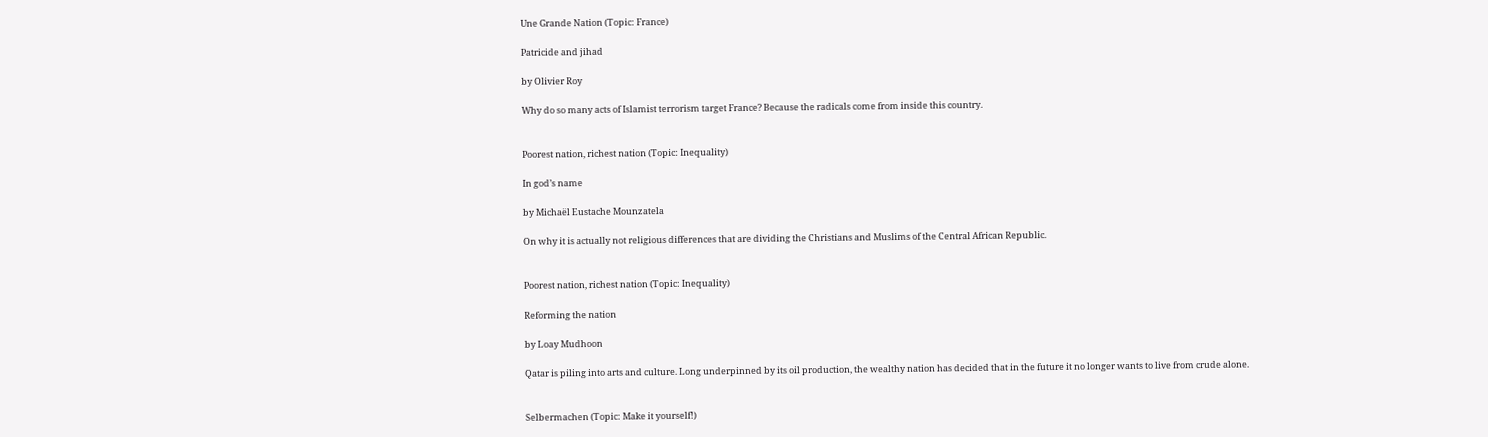Une Grande Nation (Topic: France)

Patricide and jihad

by Olivier Roy

Why do so many acts of Islamist terrorism target France? Because the radicals come from inside this country.


Poorest nation, richest nation (Topic: Inequality)

In god’s name

by Michaël Eustache Mounzatela

On why it is actually not religious differences that are dividing the Christians and Muslims of the Central African Republic.


Poorest nation, richest nation (Topic: Inequality)

Reforming the nation

by Loay Mudhoon

Qatar is piling into arts and culture. Long underpinned by its oil production, the wealthy nation has decided that in the future it no longer wants to live from crude alone.


Selbermachen (Topic: Make it yourself!)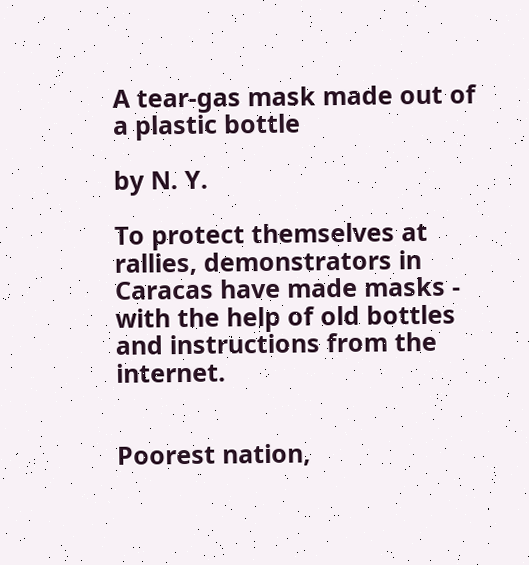A tear-gas mask made out of a plastic bottle

by N. Y.

To protect themselves at rallies, demonstrators in Caracas have made masks - with the help of old bottles and instructions from the internet.


Poorest nation,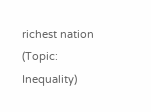richest nation (Topic: Inequality)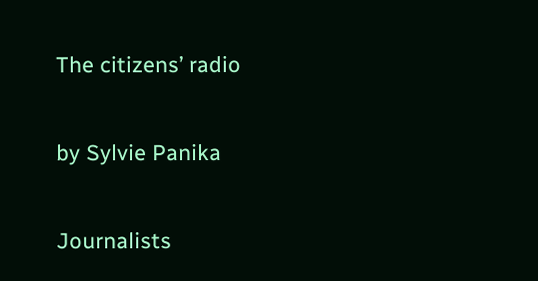The citizens’ radio

by Sylvie Panika

Journalists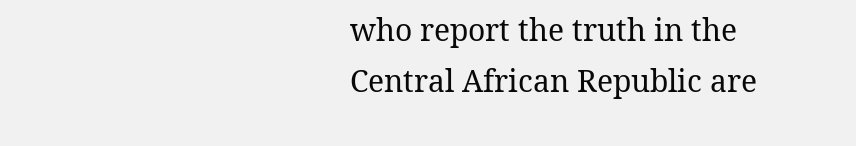who report the truth in the Central African Republic are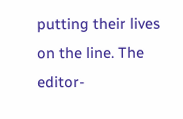putting their lives on the line. The editor-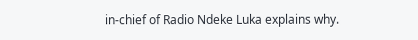in-chief of Radio Ndeke Luka explains why.